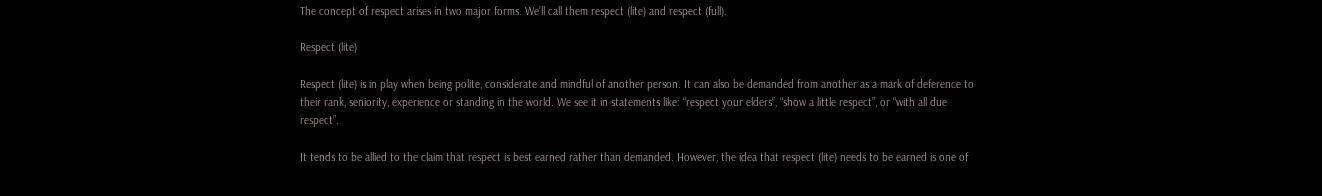The concept of respect arises in two major forms. We’ll call them respect (lite) and respect (full).

Respect (lite)

Respect (lite) is in play when being polite, considerate and mindful of another person. It can also be demanded from another as a mark of deference to their rank, seniority, experience or standing in the world. We see it in statements like: “respect your elders”, “show a little respect”, or “with all due respect”.

It tends to be allied to the claim that respect is best earned rather than demanded. However, the idea that respect (lite) needs to be earned is one of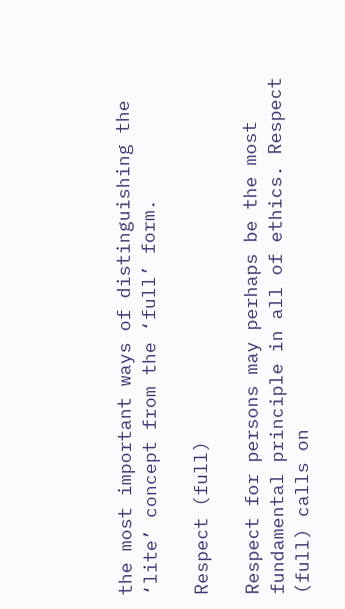the most important ways of distinguishing the ‘lite’ concept from the ‘full’ form.

Respect (full)

Respect for persons may perhaps be the most fundamental principle in all of ethics. Respect (full) calls on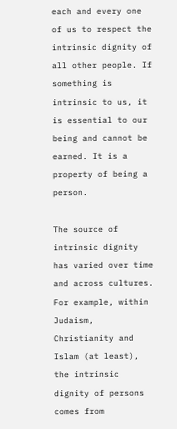each and every one of us to respect the intrinsic dignity of all other people. If something is intrinsic to us, it is essential to our being and cannot be earned. It is a property of being a person.

The source of intrinsic dignity has varied over time and across cultures. For example, within Judaism, Christianity and Islam (at least), the intrinsic dignity of persons comes from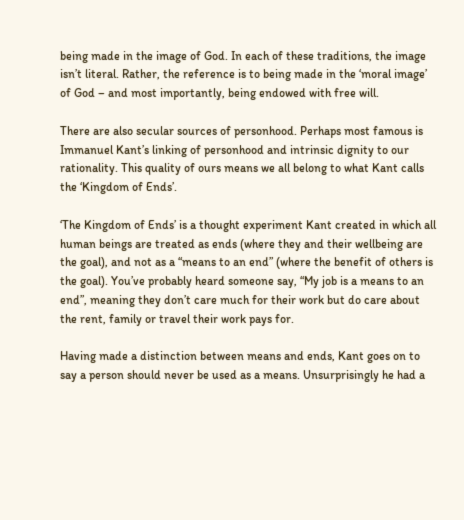being made in the image of God. In each of these traditions, the image isn’t literal. Rather, the reference is to being made in the ‘moral image’ of God – and most importantly, being endowed with free will.

There are also secular sources of personhood. Perhaps most famous is Immanuel Kant’s linking of personhood and intrinsic dignity to our rationality. This quality of ours means we all belong to what Kant calls the ‘Kingdom of Ends’.

‘The Kingdom of Ends’ is a thought experiment Kant created in which all human beings are treated as ends (where they and their wellbeing are the goal), and not as a “means to an end” (where the benefit of others is the goal). You’ve probably heard someone say, “My job is a means to an end”, meaning they don’t care much for their work but do care about the rent, family or travel their work pays for.

Having made a distinction between means and ends, Kant goes on to say a person should never be used as a means. Unsurprisingly he had a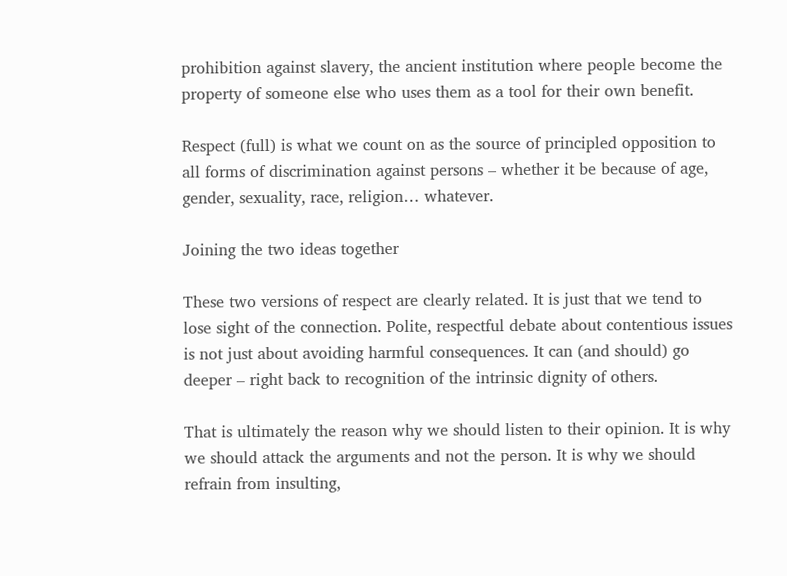prohibition against slavery, the ancient institution where people become the property of someone else who uses them as a tool for their own benefit.

Respect (full) is what we count on as the source of principled opposition to all forms of discrimination against persons – whether it be because of age, gender, sexuality, race, religion… whatever.

Joining the two ideas together

These two versions of respect are clearly related. It is just that we tend to lose sight of the connection. Polite, respectful debate about contentious issues is not just about avoiding harmful consequences. It can (and should) go deeper – right back to recognition of the intrinsic dignity of others.

That is ultimately the reason why we should listen to their opinion. It is why we should attack the arguments and not the person. It is why we should refrain from insulting,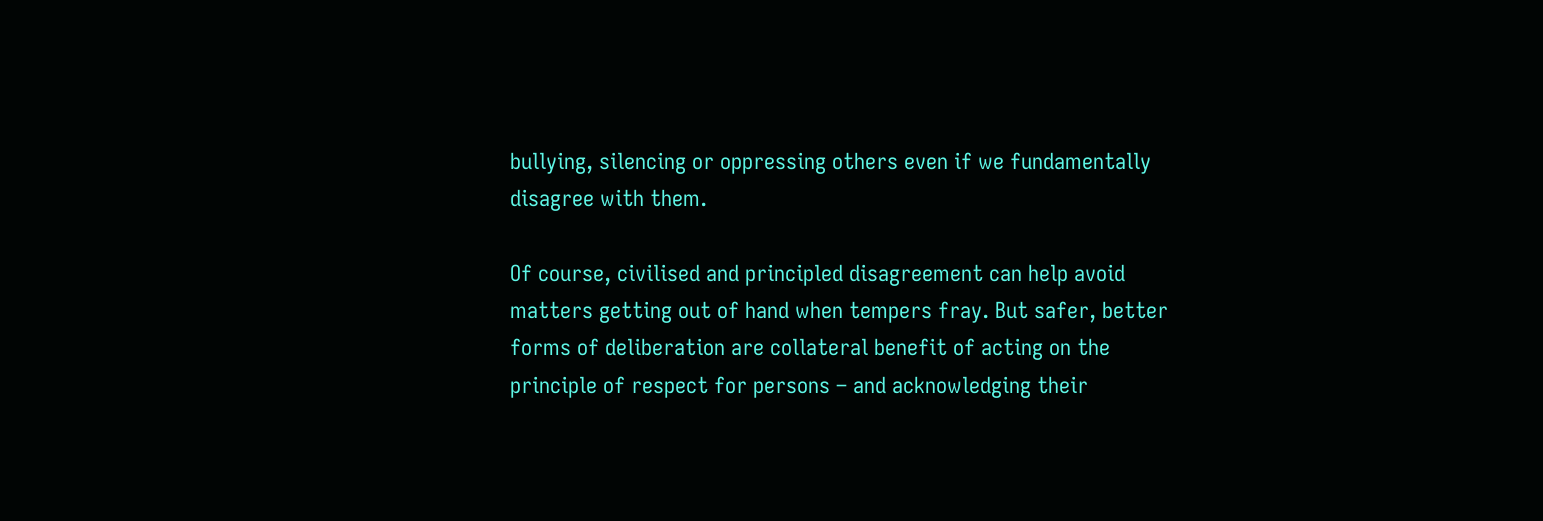bullying, silencing or oppressing others even if we fundamentally disagree with them.

Of course, civilised and principled disagreement can help avoid matters getting out of hand when tempers fray. But safer, better forms of deliberation are collateral benefit of acting on the principle of respect for persons – and acknowledging their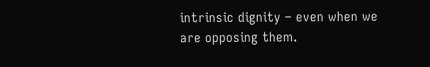intrinsic dignity – even when we are opposing them.